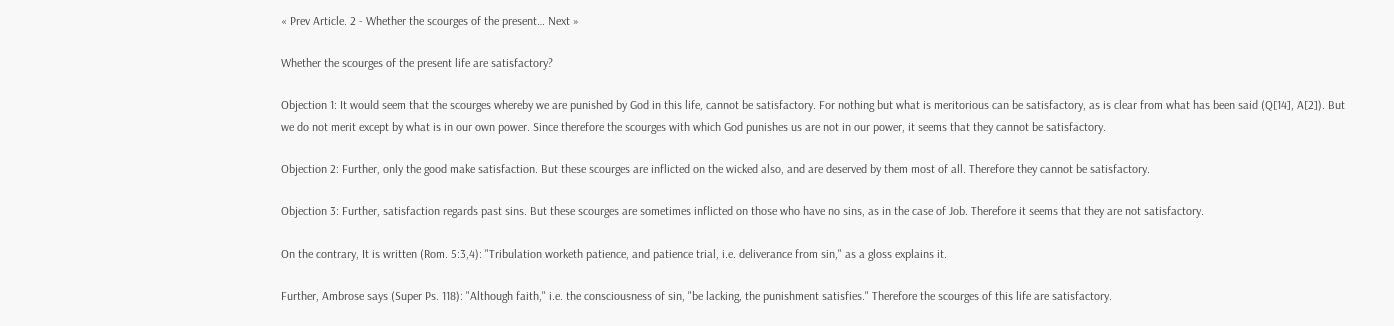« Prev Article. 2 - Whether the scourges of the present… Next »

Whether the scourges of the present life are satisfactory?

Objection 1: It would seem that the scourges whereby we are punished by God in this life, cannot be satisfactory. For nothing but what is meritorious can be satisfactory, as is clear from what has been said (Q[14], A[2]). But we do not merit except by what is in our own power. Since therefore the scourges with which God punishes us are not in our power, it seems that they cannot be satisfactory.

Objection 2: Further, only the good make satisfaction. But these scourges are inflicted on the wicked also, and are deserved by them most of all. Therefore they cannot be satisfactory.

Objection 3: Further, satisfaction regards past sins. But these scourges are sometimes inflicted on those who have no sins, as in the case of Job. Therefore it seems that they are not satisfactory.

On the contrary, It is written (Rom. 5:3,4): "Tribulation worketh patience, and patience trial, i.e. deliverance from sin," as a gloss explains it.

Further, Ambrose says (Super Ps. 118): "Although faith," i.e. the consciousness of sin, "be lacking, the punishment satisfies." Therefore the scourges of this life are satisfactory.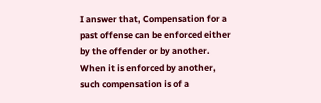I answer that, Compensation for a past offense can be enforced either by the offender or by another. When it is enforced by another, such compensation is of a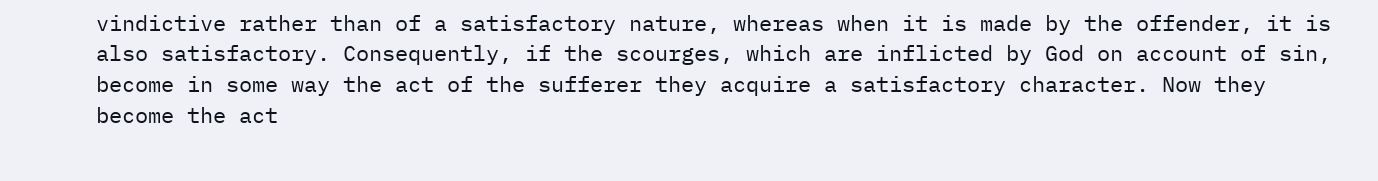vindictive rather than of a satisfactory nature, whereas when it is made by the offender, it is also satisfactory. Consequently, if the scourges, which are inflicted by God on account of sin, become in some way the act of the sufferer they acquire a satisfactory character. Now they become the act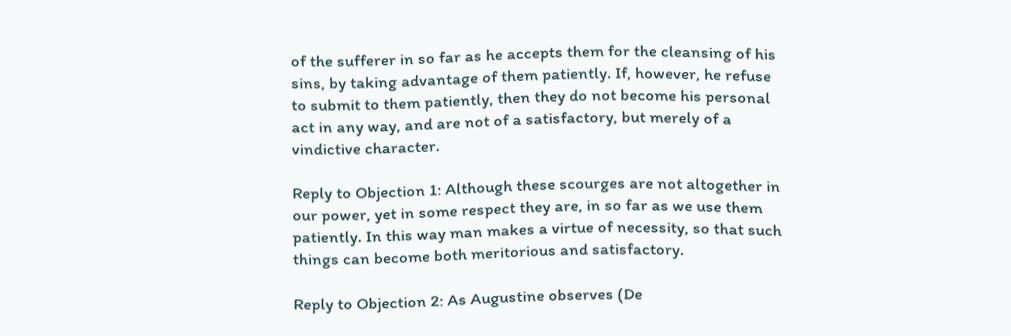of the sufferer in so far as he accepts them for the cleansing of his sins, by taking advantage of them patiently. If, however, he refuse to submit to them patiently, then they do not become his personal act in any way, and are not of a satisfactory, but merely of a vindictive character.

Reply to Objection 1: Although these scourges are not altogether in our power, yet in some respect they are, in so far as we use them patiently. In this way man makes a virtue of necessity, so that such things can become both meritorious and satisfactory.

Reply to Objection 2: As Augustine observes (De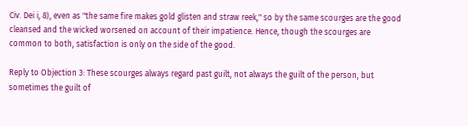Civ. Dei i, 8), even as "the same fire makes gold glisten and straw reek," so by the same scourges are the good cleansed and the wicked worsened on account of their impatience. Hence, though the scourges are common to both, satisfaction is only on the side of the good.

Reply to Objection 3: These scourges always regard past guilt, not always the guilt of the person, but sometimes the guilt of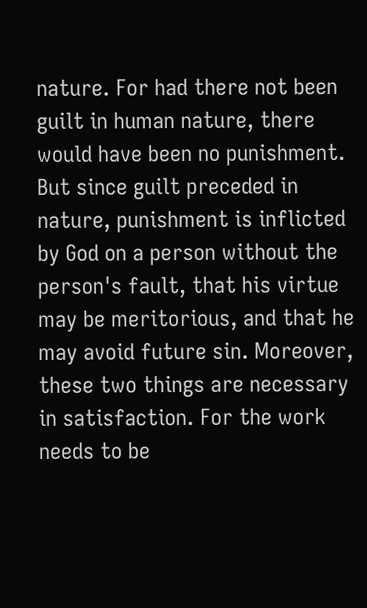nature. For had there not been guilt in human nature, there would have been no punishment. But since guilt preceded in nature, punishment is inflicted by God on a person without the person's fault, that his virtue may be meritorious, and that he may avoid future sin. Moreover, these two things are necessary in satisfaction. For the work needs to be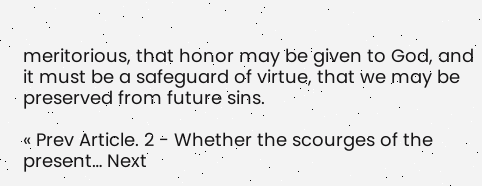meritorious, that honor may be given to God, and it must be a safeguard of virtue, that we may be preserved from future sins.

« Prev Article. 2 - Whether the scourges of the present… Next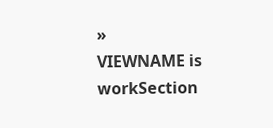»
VIEWNAME is workSection